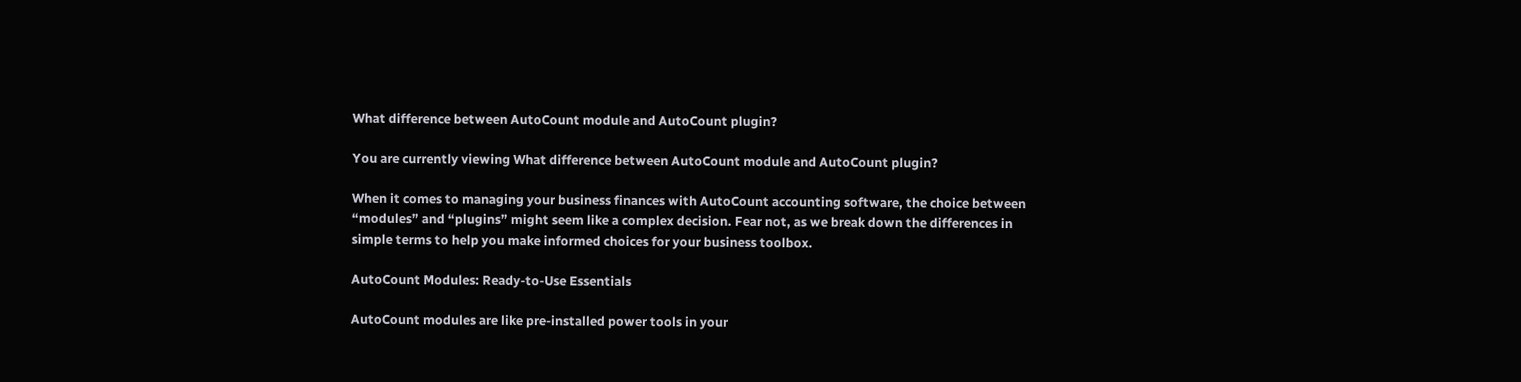What difference between AutoCount module and AutoCount plugin?

You are currently viewing What difference between AutoCount module and AutoCount plugin?

When it comes to managing your business finances with AutoCount accounting software, the choice between “modules” and “plugins” might seem like a complex decision. Fear not, as we break down the differences in simple terms to help you make informed choices for your business toolbox.

AutoCount Modules: Ready-to-Use Essentials

AutoCount modules are like pre-installed power tools in your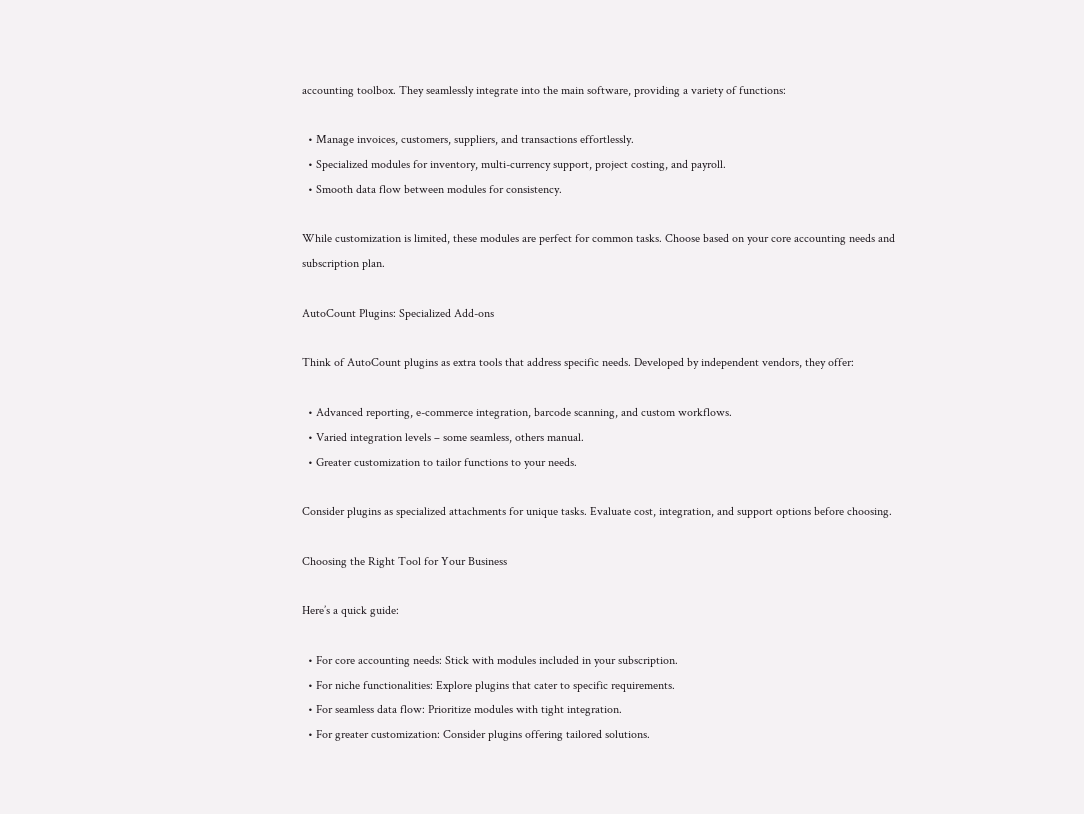accounting toolbox. They seamlessly integrate into the main software, providing a variety of functions:

  • Manage invoices, customers, suppliers, and transactions effortlessly.
  • Specialized modules for inventory, multi-currency support, project costing, and payroll.
  • Smooth data flow between modules for consistency.

While customization is limited, these modules are perfect for common tasks. Choose based on your core accounting needs and subscription plan.

AutoCount Plugins: Specialized Add-ons

Think of AutoCount plugins as extra tools that address specific needs. Developed by independent vendors, they offer:

  • Advanced reporting, e-commerce integration, barcode scanning, and custom workflows.
  • Varied integration levels – some seamless, others manual.
  • Greater customization to tailor functions to your needs.

Consider plugins as specialized attachments for unique tasks. Evaluate cost, integration, and support options before choosing.

Choosing the Right Tool for Your Business

Here’s a quick guide:

  • For core accounting needs: Stick with modules included in your subscription.
  • For niche functionalities: Explore plugins that cater to specific requirements.
  • For seamless data flow: Prioritize modules with tight integration.
  • For greater customization: Consider plugins offering tailored solutions.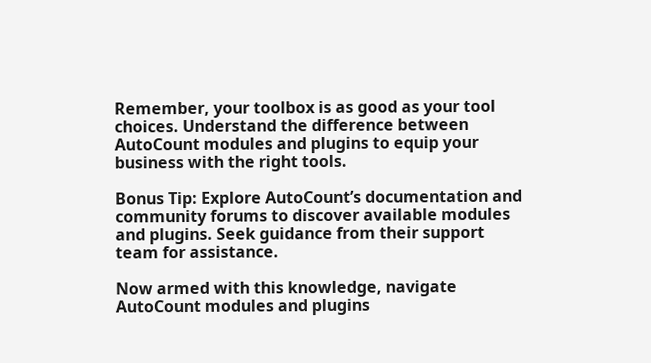Remember, your toolbox is as good as your tool choices. Understand the difference between AutoCount modules and plugins to equip your business with the right tools.

Bonus Tip: Explore AutoCount’s documentation and community forums to discover available modules and plugins. Seek guidance from their support team for assistance.

Now armed with this knowledge, navigate AutoCount modules and plugins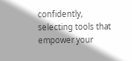confidently, selecting tools that empower your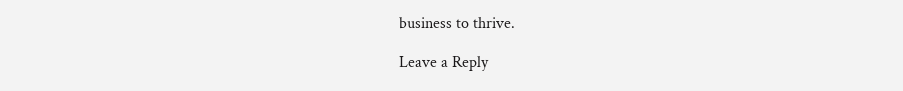business to thrive.

Leave a Reply